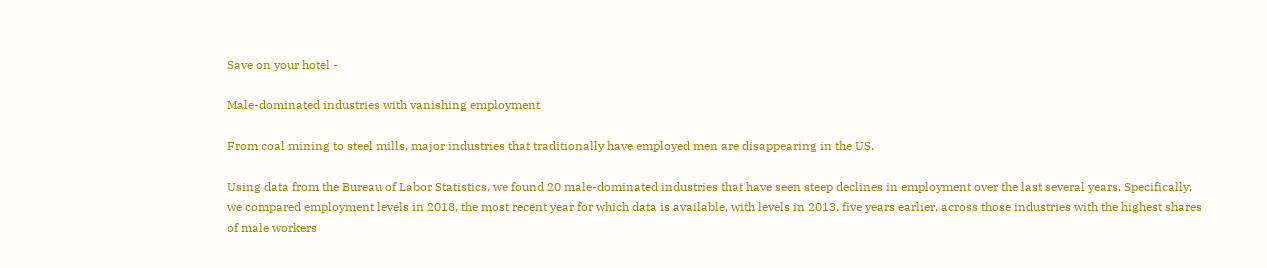Save on your hotel -

Male-dominated industries with vanishing employment

From coal mining to steel mills, major industries that traditionally have employed men are disappearing in the US.

Using data from the Bureau of Labor Statistics, we found 20 male-dominated industries that have seen steep declines in employment over the last several years. Specifically, we compared employment levels in 2018, the most recent year for which data is available, with levels in 2013, five years earlier, across those industries with the highest shares of male workers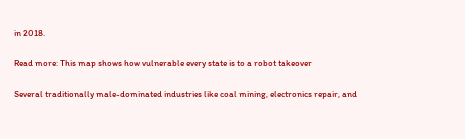in 2018.

Read more: This map shows how vulnerable every state is to a robot takeover

Several traditionally male-dominated industries like coal mining, electronics repair, and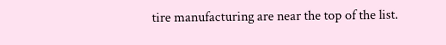tire manufacturing are near the top of the list.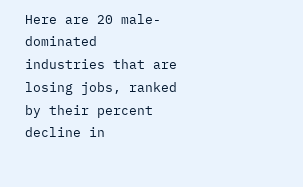Here are 20 male-dominated industries that are losing jobs, ranked by their percent decline in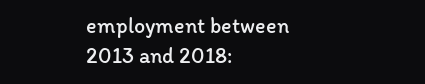employment between 2013 and 2018: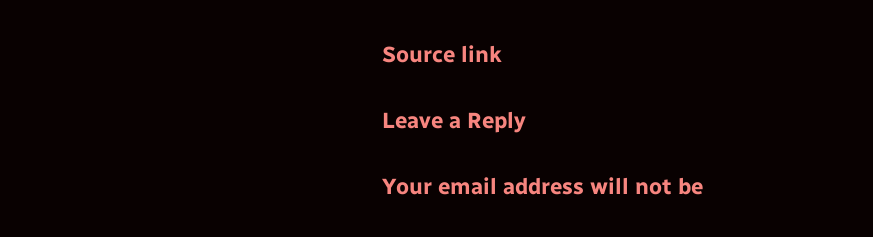Source link

Leave a Reply

Your email address will not be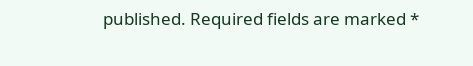published. Required fields are marked *